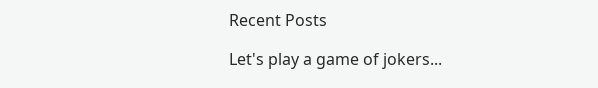Recent Posts

Let's play a game of jokers...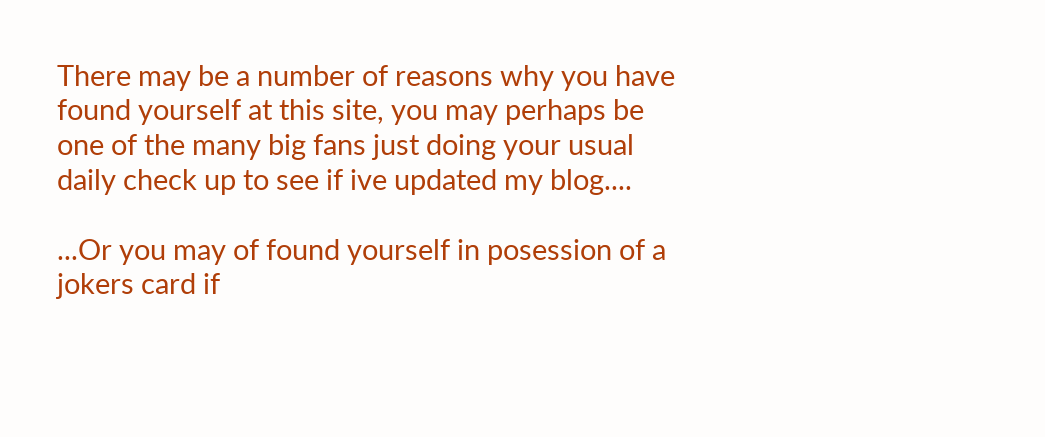There may be a number of reasons why you have found yourself at this site, you may perhaps be one of the many big fans just doing your usual daily check up to see if ive updated my blog....

...Or you may of found yourself in posession of a jokers card if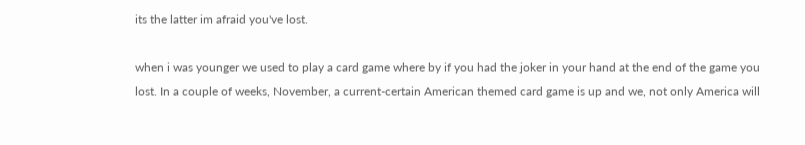its the latter im afraid you've lost.

when i was younger we used to play a card game where by if you had the joker in your hand at the end of the game you lost. In a couple of weeks, November, a current-certain American themed card game is up and we, not only America will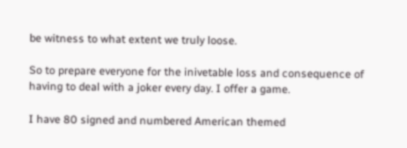be witness to what extent we truly loose.

So to prepare everyone for the inivetable loss and consequence of having to deal with a joker every day. I offer a game.

I have 80 signed and numbered American themed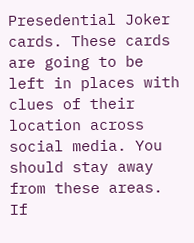Presedential Joker cards. These cards are going to be left in places with clues of their location across social media. You should stay away from these areas. If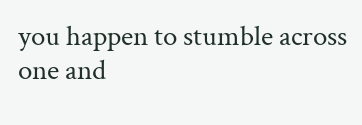you happen to stumble across one and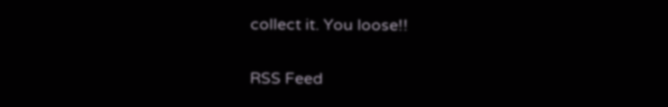collect it. You loose!!

RSS Feed